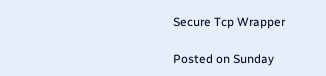Secure Tcp Wrapper

Posted on Sunday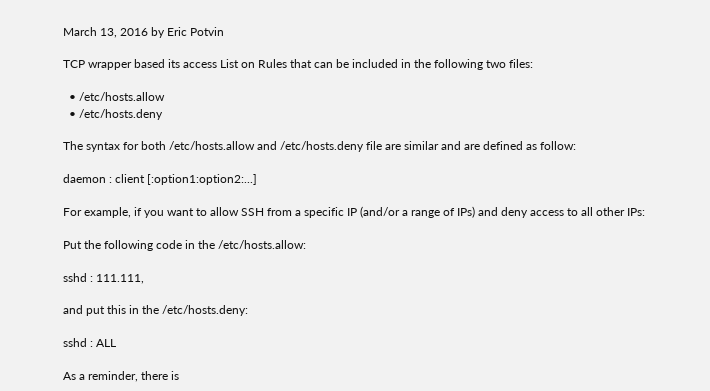March 13, 2016 by Eric Potvin

TCP wrapper based its access List on Rules that can be included in the following two files:

  • /etc/hosts.allow
  • /etc/hosts.deny

The syntax for both /etc/hosts.allow and /etc/hosts.deny file are similar and are defined as follow:

daemon : client [:option1:option2:...]

For example, if you want to allow SSH from a specific IP (and/or a range of IPs) and deny access to all other IPs:

Put the following code in the /etc/hosts.allow:

sshd : 111.111,

and put this in the /etc/hosts.deny:

sshd : ALL

As a reminder, there is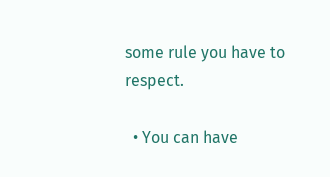some rule you have to respect.

  • You can have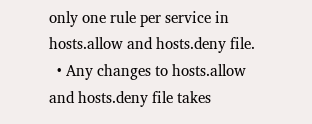only one rule per service in hosts.allow and hosts.deny file.
  • Any changes to hosts.allow and hosts.deny file takes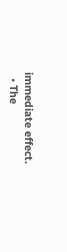immediate effect.
  • The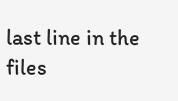last line in the files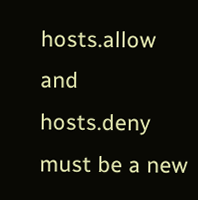hosts.allow and hosts.deny must be a new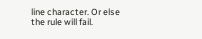line character. Or else the rule will fail.